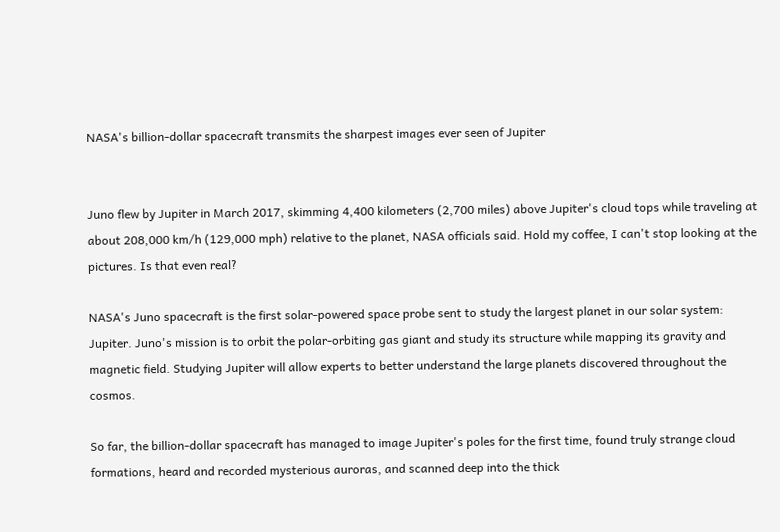NASA's billion-dollar spacecraft transmits the sharpest images ever seen of Jupiter


Juno flew by Jupiter in March 2017, skimming 4,400 kilometers (2,700 miles) above Jupiter's cloud tops while traveling at about 208,000 km/h (129,000 mph) relative to the planet, NASA officials said. Hold my coffee, I can't stop looking at the pictures. Is that even real?

NASA's Juno spacecraft is the first solar-powered space probe sent to study the largest planet in our solar system: Jupiter. Juno's mission is to orbit the polar-orbiting gas giant and study its structure while mapping its gravity and magnetic field. Studying Jupiter will allow experts to better understand the large planets discovered throughout the cosmos.

So far, the billion-dollar spacecraft has managed to image Jupiter's poles for the first time, found truly strange cloud formations, heard and recorded mysterious auroras, and scanned deep into the thick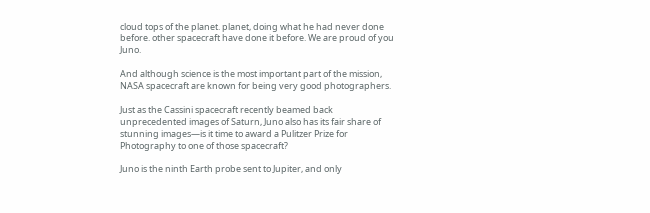cloud tops of the planet. planet, doing what he had never done before. other spacecraft have done it before. We are proud of you Juno.

And although science is the most important part of the mission, NASA spacecraft are known for being very good photographers.

Just as the Cassini spacecraft recently beamed back unprecedented images of Saturn, Juno also has its fair share of stunning images—is it time to award a Pulitzer Prize for Photography to one of those spacecraft?

Juno is the ninth Earth probe sent to Jupiter, and only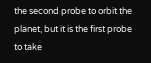the second probe to orbit the planet, but it is the first probe to take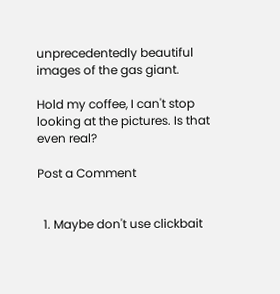unprecedentedly beautiful images of the gas giant.

Hold my coffee, I can't stop looking at the pictures. Is that even real?

Post a Comment


  1. Maybe don't use clickbait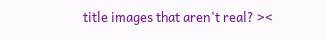title images that aren't real? ><